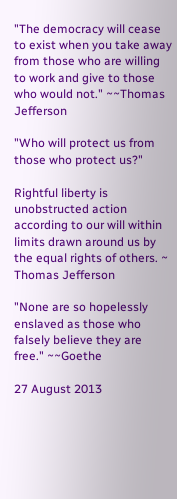"The democracy will cease to exist when you take away from those who are willing to work and give to those who would not." ~~Thomas Jefferson

"Who will protect us from those who protect us?"

Rightful liberty is unobstructed action according to our will within limits drawn around us by the equal rights of others. ~ Thomas Jefferson

"None are so hopelessly enslaved as those who falsely believe they are free." ~~Goethe

27 August 2013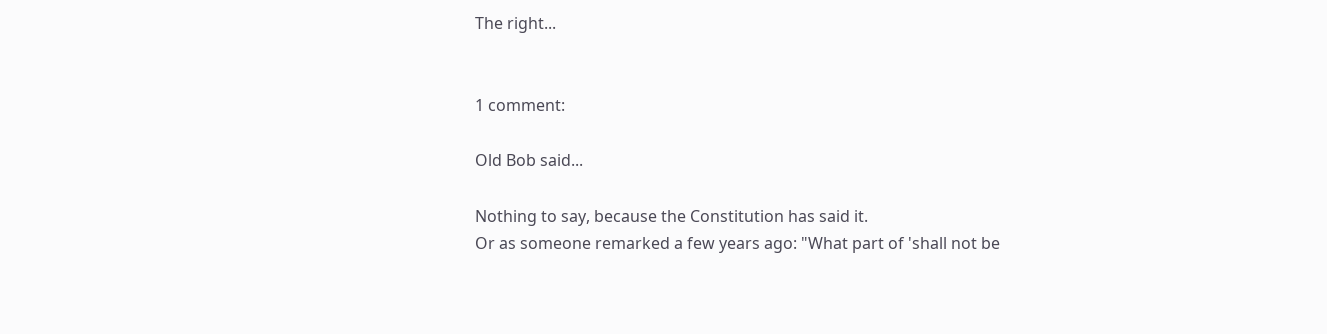The right...


1 comment:

Old Bob said...

Nothing to say, because the Constitution has said it.
Or as someone remarked a few years ago: "What part of 'shall not be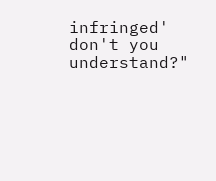infringed' don't you understand?"